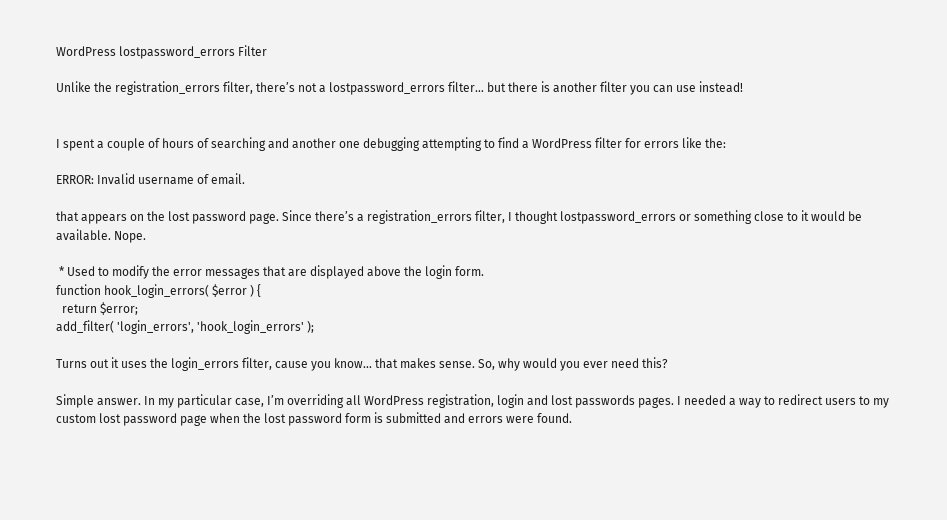WordPress lostpassword_errors Filter

Unlike the registration_errors filter, there’s not a lostpassword_errors filter… but there is another filter you can use instead!


I spent a couple of hours of searching and another one debugging attempting to find a WordPress filter for errors like the:

ERROR: Invalid username of email.

that appears on the lost password page. Since there’s a registration_errors filter, I thought lostpassword_errors or something close to it would be available. Nope.

 * Used to modify the error messages that are displayed above the login form.
function hook_login_errors( $error ) {
  return $error;
add_filter( 'login_errors', 'hook_login_errors' );

Turns out it uses the login_errors filter, cause you know… that makes sense. So, why would you ever need this?

Simple answer. In my particular case, I’m overriding all WordPress registration, login and lost passwords pages. I needed a way to redirect users to my custom lost password page when the lost password form is submitted and errors were found.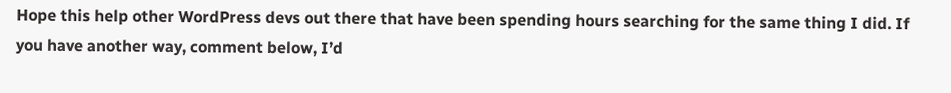Hope this help other WordPress devs out there that have been spending hours searching for the same thing I did. If you have another way, comment below, I’d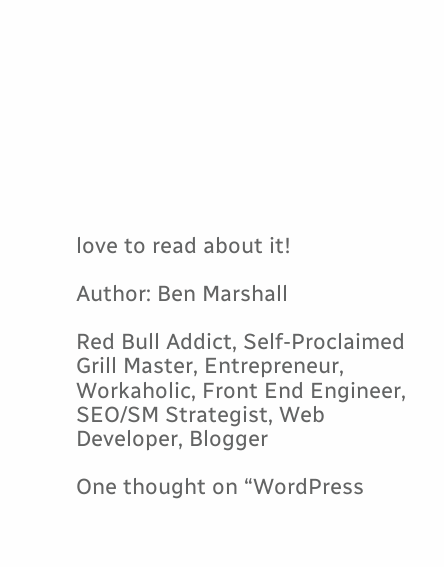love to read about it!

Author: Ben Marshall

Red Bull Addict, Self-Proclaimed Grill Master, Entrepreneur, Workaholic, Front End Engineer, SEO/SM Strategist, Web Developer, Blogger

One thought on “WordPress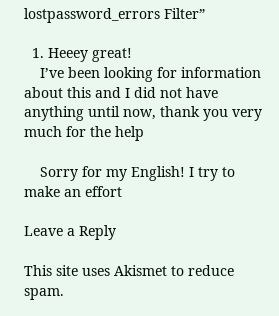lostpassword_errors Filter”

  1. Heeey great!
    I’ve been looking for information about this and I did not have anything until now, thank you very much for the help

    Sorry for my English! I try to make an effort

Leave a Reply

This site uses Akismet to reduce spam.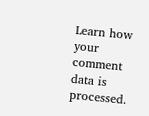Learn how your comment data is processed.